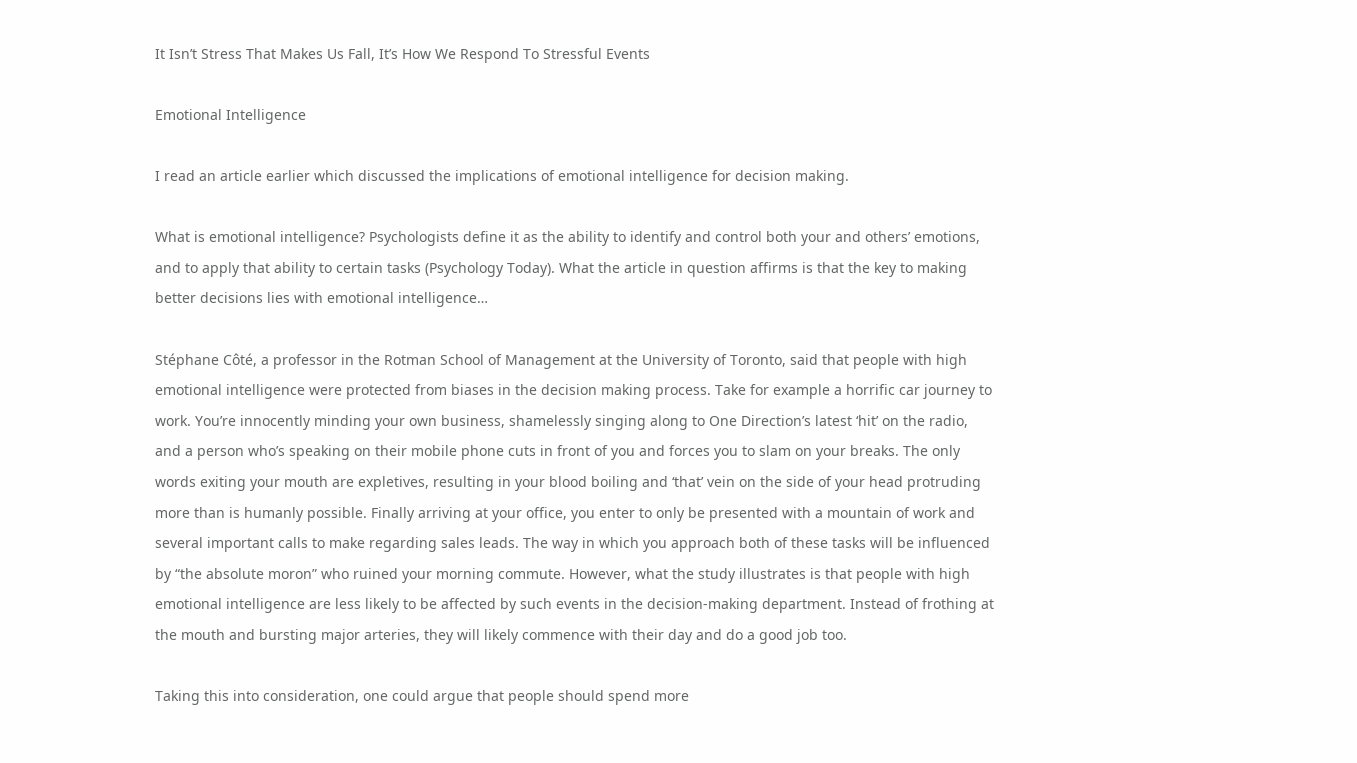It Isn’t Stress That Makes Us Fall, It’s How We Respond To Stressful Events

Emotional Intelligence

I read an article earlier which discussed the implications of emotional intelligence for decision making.

What is emotional intelligence? Psychologists define it as the ability to identify and control both your and others’ emotions, and to apply that ability to certain tasks (Psychology Today). What the article in question affirms is that the key to making better decisions lies with emotional intelligence…

Stéphane Côté, a professor in the Rotman School of Management at the University of Toronto, said that people with high emotional intelligence were protected from biases in the decision making process. Take for example a horrific car journey to work. You’re innocently minding your own business, shamelessly singing along to One Direction’s latest ‘hit’ on the radio, and a person who’s speaking on their mobile phone cuts in front of you and forces you to slam on your breaks. The only words exiting your mouth are expletives, resulting in your blood boiling and ‘that’ vein on the side of your head protruding more than is humanly possible. Finally arriving at your office, you enter to only be presented with a mountain of work and several important calls to make regarding sales leads. The way in which you approach both of these tasks will be influenced by “the absolute moron” who ruined your morning commute. However, what the study illustrates is that people with high emotional intelligence are less likely to be affected by such events in the decision-making department. Instead of frothing at the mouth and bursting major arteries, they will likely commence with their day and do a good job too.

Taking this into consideration, one could argue that people should spend more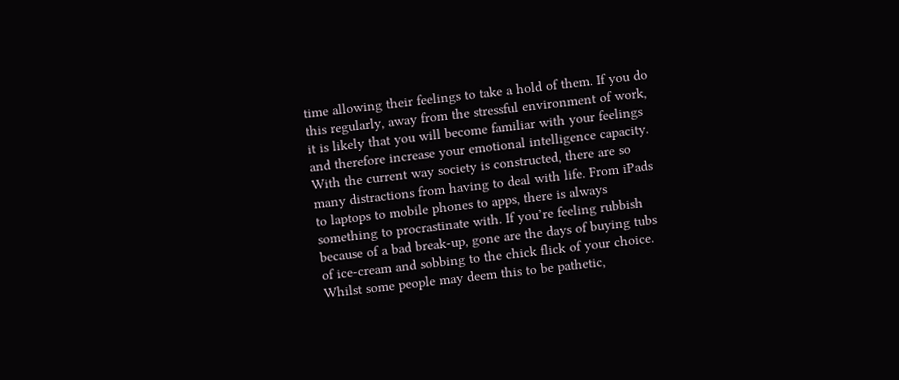time allowing their feelings to take a hold of them. If you do this regularly, away from the stressful environment of work, it is likely that you will become familiar with your feelings and therefore increase your emotional intelligence capacity. With the current way society is constructed, there are so many distractions from having to deal with life. From iPads to laptops to mobile phones to apps, there is always something to procrastinate with. If you’re feeling rubbish because of a bad break-up, gone are the days of buying tubs of ice-cream and sobbing to the chick flick of your choice. Whilst some people may deem this to be pathetic,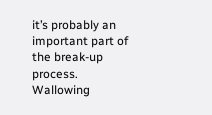it’s probably an important part of the break-up process. Wallowing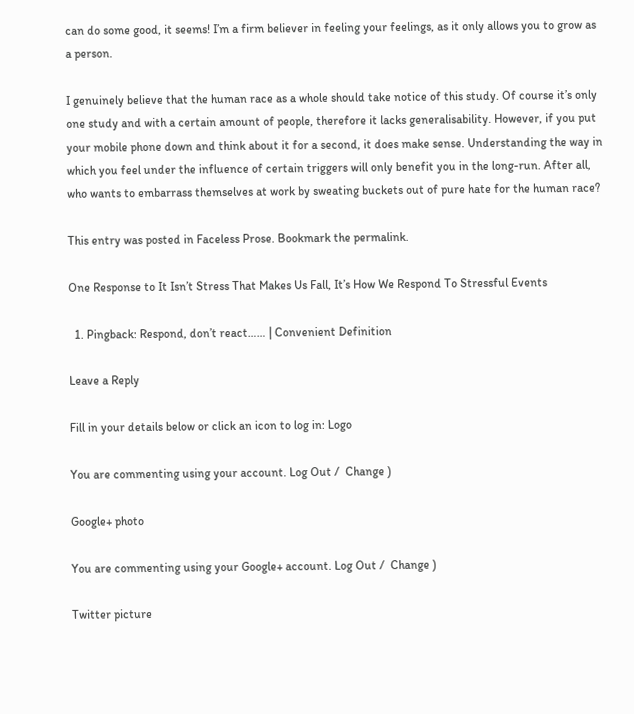can do some good, it seems! I’m a firm believer in feeling your feelings, as it only allows you to grow as a person.

I genuinely believe that the human race as a whole should take notice of this study. Of course it’s only one study and with a certain amount of people, therefore it lacks generalisability. However, if you put your mobile phone down and think about it for a second, it does make sense. Understanding the way in which you feel under the influence of certain triggers will only benefit you in the long-run. After all, who wants to embarrass themselves at work by sweating buckets out of pure hate for the human race?

This entry was posted in Faceless Prose. Bookmark the permalink.

One Response to It Isn’t Stress That Makes Us Fall, It’s How We Respond To Stressful Events

  1. Pingback: Respond, don’t react…… | Convenient Definition

Leave a Reply

Fill in your details below or click an icon to log in: Logo

You are commenting using your account. Log Out /  Change )

Google+ photo

You are commenting using your Google+ account. Log Out /  Change )

Twitter picture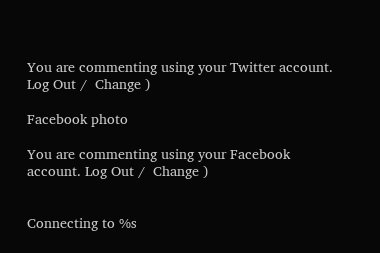You are commenting using your Twitter account. Log Out /  Change )

Facebook photo

You are commenting using your Facebook account. Log Out /  Change )


Connecting to %s